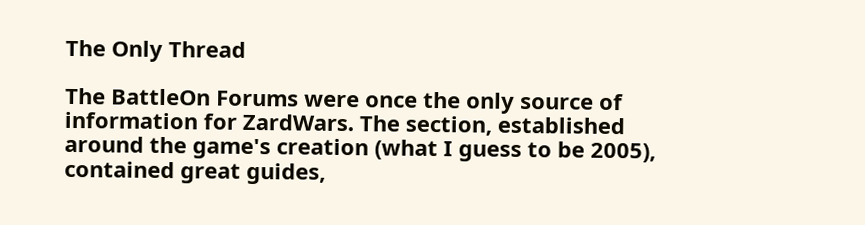The Only Thread

The BattleOn Forums were once the only source of information for ZardWars. The section, established around the game's creation (what I guess to be 2005), contained great guides,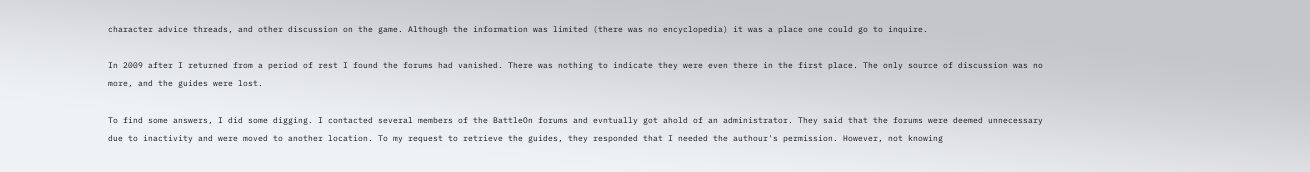character advice threads, and other discussion on the game. Although the information was limited (there was no encyclopedia) it was a place one could go to inquire.

In 2009 after I returned from a period of rest I found the forums had vanished. There was nothing to indicate they were even there in the first place. The only source of discussion was no more, and the guides were lost.

To find some answers, I did some digging. I contacted several members of the BattleOn forums and evntually got ahold of an administrator. They said that the forums were deemed unnecessary due to inactivity and were moved to another location. To my request to retrieve the guides, they responded that I needed the authour's permission. However, not knowing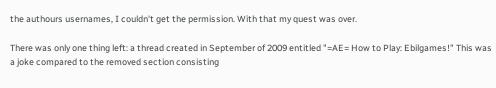the authours usernames, I couldn't get the permission. With that my quest was over.

There was only one thing left: a thread created in September of 2009 entitled "=AE= How to Play: Ebilgames!" This was a joke compared to the removed section consisting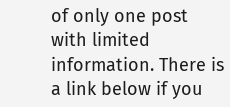of only one post with limited information. There is a link below if you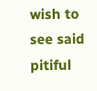wish to see said pitiful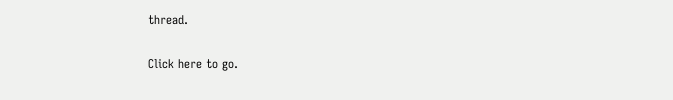thread.

Click here to go.